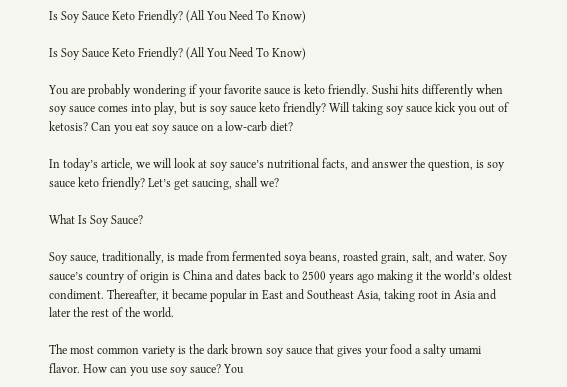Is Soy Sauce Keto Friendly? (All You Need To Know)

Is Soy Sauce Keto Friendly? (All You Need To Know)

You are probably wondering if your favorite sauce is keto friendly. Sushi hits differently when soy sauce comes into play, but is soy sauce keto friendly? Will taking soy sauce kick you out of ketosis? Can you eat soy sauce on a low-carb diet?

In today’s article, we will look at soy sauce’s nutritional facts, and answer the question, is soy sauce keto friendly? Let’s get saucing, shall we?

What Is Soy Sauce?

Soy sauce, traditionally, is made from fermented soya beans, roasted grain, salt, and water. Soy sauce’s country of origin is China and dates back to 2500 years ago making it the world’s oldest condiment. Thereafter, it became popular in East and Southeast Asia, taking root in Asia and later the rest of the world.

The most common variety is the dark brown soy sauce that gives your food a salty umami flavor. How can you use soy sauce? You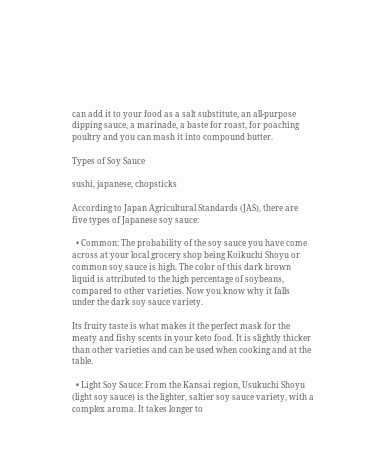can add it to your food as a salt substitute, an all-purpose dipping sauce, a marinade, a baste for roast, for poaching poultry and you can mash it into compound butter.

Types of Soy Sauce

sushi, japanese, chopsticks

According to Japan Agricultural Standards (JAS), there are five types of Japanese soy sauce:

  • Common: The probability of the soy sauce you have come across at your local grocery shop being Koikuchi Shoyu or common soy sauce is high. The color of this dark brown liquid is attributed to the high percentage of soybeans, compared to other varieties. Now you know why it falls under the dark soy sauce variety.

Its fruity taste is what makes it the perfect mask for the meaty and fishy scents in your keto food. It is slightly thicker than other varieties and can be used when cooking and at the table.

  • Light Soy Sauce: From the Kansai region, Usukuchi Shoyu (light soy sauce) is the lighter, saltier soy sauce variety, with a complex aroma. It takes longer to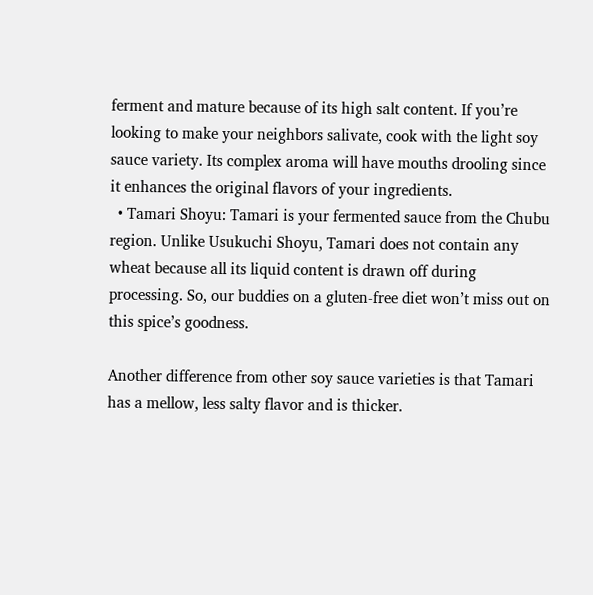ferment and mature because of its high salt content. If you’re looking to make your neighbors salivate, cook with the light soy sauce variety. Its complex aroma will have mouths drooling since it enhances the original flavors of your ingredients.
  • Tamari Shoyu: Tamari is your fermented sauce from the Chubu region. Unlike Usukuchi Shoyu, Tamari does not contain any wheat because all its liquid content is drawn off during processing. So, our buddies on a gluten-free diet won’t miss out on this spice’s goodness.

Another difference from other soy sauce varieties is that Tamari has a mellow, less salty flavor and is thicker.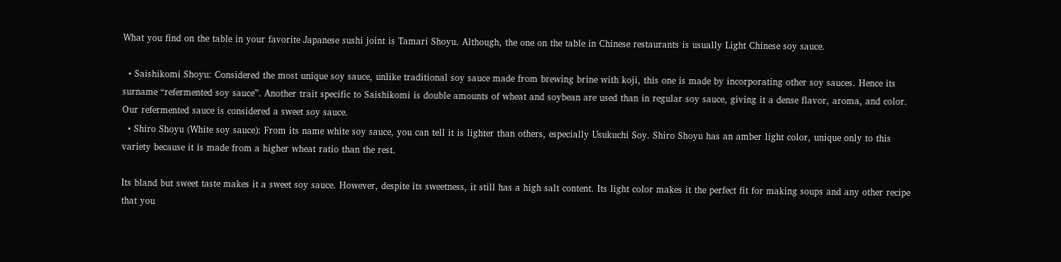What you find on the table in your favorite Japanese sushi joint is Tamari Shoyu. Although, the one on the table in Chinese restaurants is usually Light Chinese soy sauce.

  • Saishikomi Shoyu: Considered the most unique soy sauce, unlike traditional soy sauce made from brewing brine with koji, this one is made by incorporating other soy sauces. Hence its surname “refermented soy sauce”. Another trait specific to Saishikomi is double amounts of wheat and soybean are used than in regular soy sauce, giving it a dense flavor, aroma, and color. Our refermented sauce is considered a sweet soy sauce.
  • Shiro Shoyu (White soy sauce): From its name white soy sauce, you can tell it is lighter than others, especially Usukuchi Soy. Shiro Shoyu has an amber light color, unique only to this variety because it is made from a higher wheat ratio than the rest.

Its bland but sweet taste makes it a sweet soy sauce. However, despite its sweetness, it still has a high salt content. Its light color makes it the perfect fit for making soups and any other recipe that you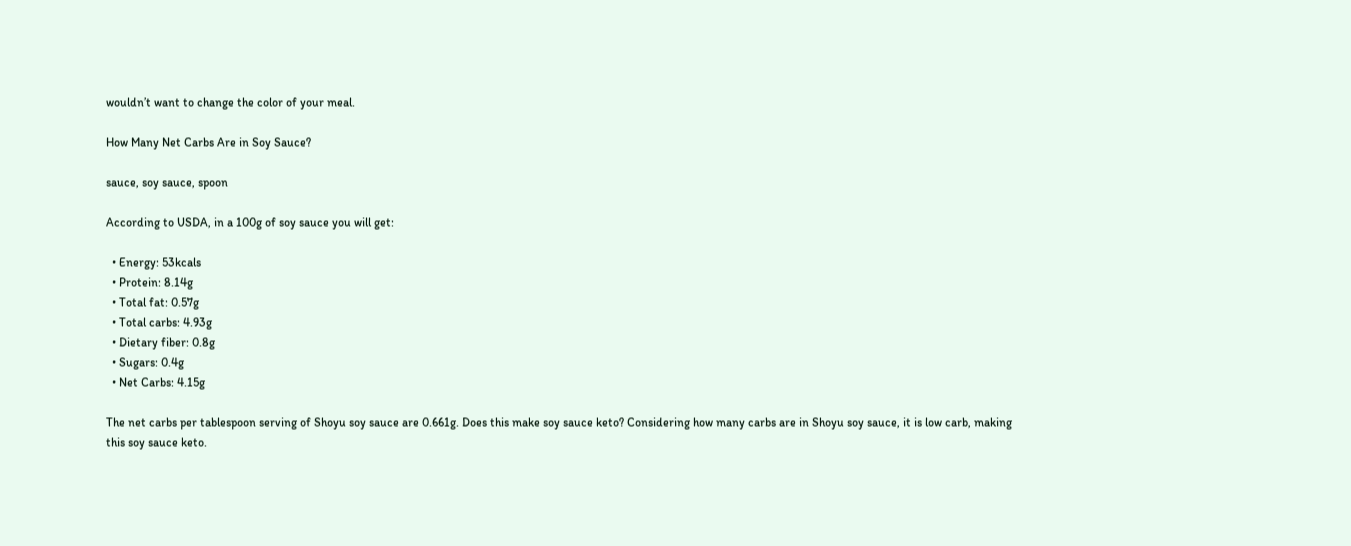wouldn’t want to change the color of your meal.

How Many Net Carbs Are in Soy Sauce?

sauce, soy sauce, spoon

According to USDA, in a 100g of soy sauce you will get:

  • Energy: 53kcals
  • Protein: 8.14g
  • Total fat: 0.57g
  • Total carbs: 4.93g
  • Dietary fiber: 0.8g
  • Sugars: 0.4g
  • Net Carbs: 4.15g

The net carbs per tablespoon serving of Shoyu soy sauce are 0.661g. Does this make soy sauce keto? Considering how many carbs are in Shoyu soy sauce, it is low carb, making this soy sauce keto.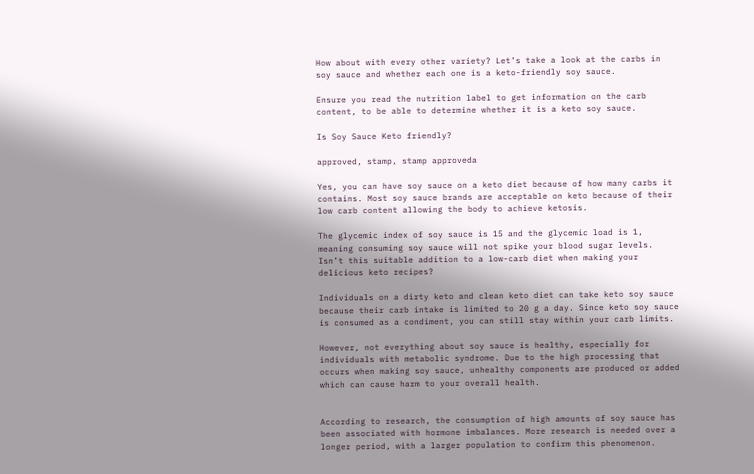How about with every other variety? Let’s take a look at the carbs in soy sauce and whether each one is a keto-friendly soy sauce.

Ensure you read the nutrition label to get information on the carb content, to be able to determine whether it is a keto soy sauce.

Is Soy Sauce Keto friendly?

approved, stamp, stamp approveda

Yes, you can have soy sauce on a keto diet because of how many carbs it contains. Most soy sauce brands are acceptable on keto because of their low carb content allowing the body to achieve ketosis.

The glycemic index of soy sauce is 15 and the glycemic load is 1, meaning consuming soy sauce will not spike your blood sugar levels. Isn’t this suitable addition to a low-carb diet when making your delicious keto recipes?

Individuals on a dirty keto and clean keto diet can take keto soy sauce because their carb intake is limited to 20 g a day. Since keto soy sauce is consumed as a condiment, you can still stay within your carb limits.

However, not everything about soy sauce is healthy, especially for individuals with metabolic syndrome. Due to the high processing that occurs when making soy sauce, unhealthy components are produced or added which can cause harm to your overall health.


According to research, the consumption of high amounts of soy sauce has been associated with hormone imbalances. More research is needed over a longer period, with a larger population to confirm this phenomenon.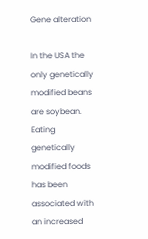Gene alteration

In the USA the only genetically modified beans are soybean. Eating genetically modified foods has been associated with an increased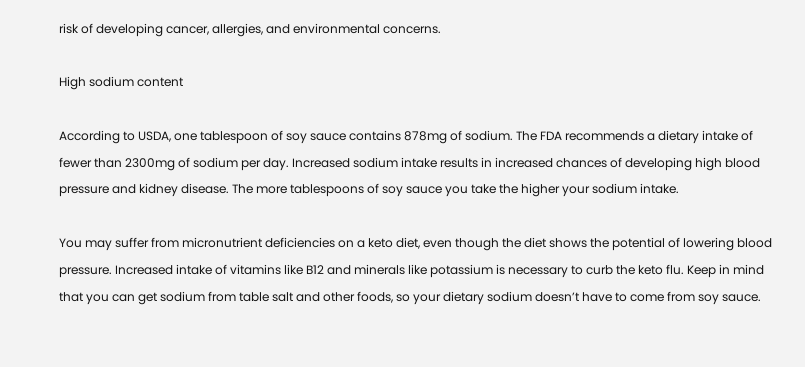risk of developing cancer, allergies, and environmental concerns.

High sodium content

According to USDA, one tablespoon of soy sauce contains 878mg of sodium. The FDA recommends a dietary intake of fewer than 2300mg of sodium per day. Increased sodium intake results in increased chances of developing high blood pressure and kidney disease. The more tablespoons of soy sauce you take the higher your sodium intake.

You may suffer from micronutrient deficiencies on a keto diet, even though the diet shows the potential of lowering blood pressure. Increased intake of vitamins like B12 and minerals like potassium is necessary to curb the keto flu. Keep in mind that you can get sodium from table salt and other foods, so your dietary sodium doesn’t have to come from soy sauce.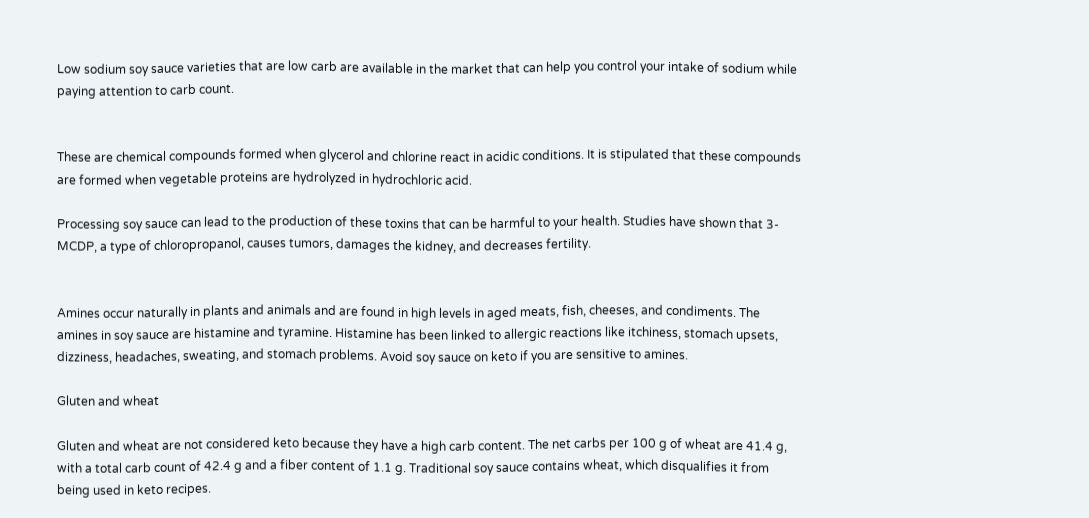Low sodium soy sauce varieties that are low carb are available in the market that can help you control your intake of sodium while paying attention to carb count.


These are chemical compounds formed when glycerol and chlorine react in acidic conditions. It is stipulated that these compounds are formed when vegetable proteins are hydrolyzed in hydrochloric acid.

Processing soy sauce can lead to the production of these toxins that can be harmful to your health. Studies have shown that 3-MCDP, a type of chloropropanol, causes tumors, damages the kidney, and decreases fertility.


Amines occur naturally in plants and animals and are found in high levels in aged meats, fish, cheeses, and condiments. The amines in soy sauce are histamine and tyramine. Histamine has been linked to allergic reactions like itchiness, stomach upsets, dizziness, headaches, sweating, and stomach problems. Avoid soy sauce on keto if you are sensitive to amines.

Gluten and wheat

Gluten and wheat are not considered keto because they have a high carb content. The net carbs per 100 g of wheat are 41.4 g, with a total carb count of 42.4 g and a fiber content of 1.1 g. Traditional soy sauce contains wheat, which disqualifies it from being used in keto recipes.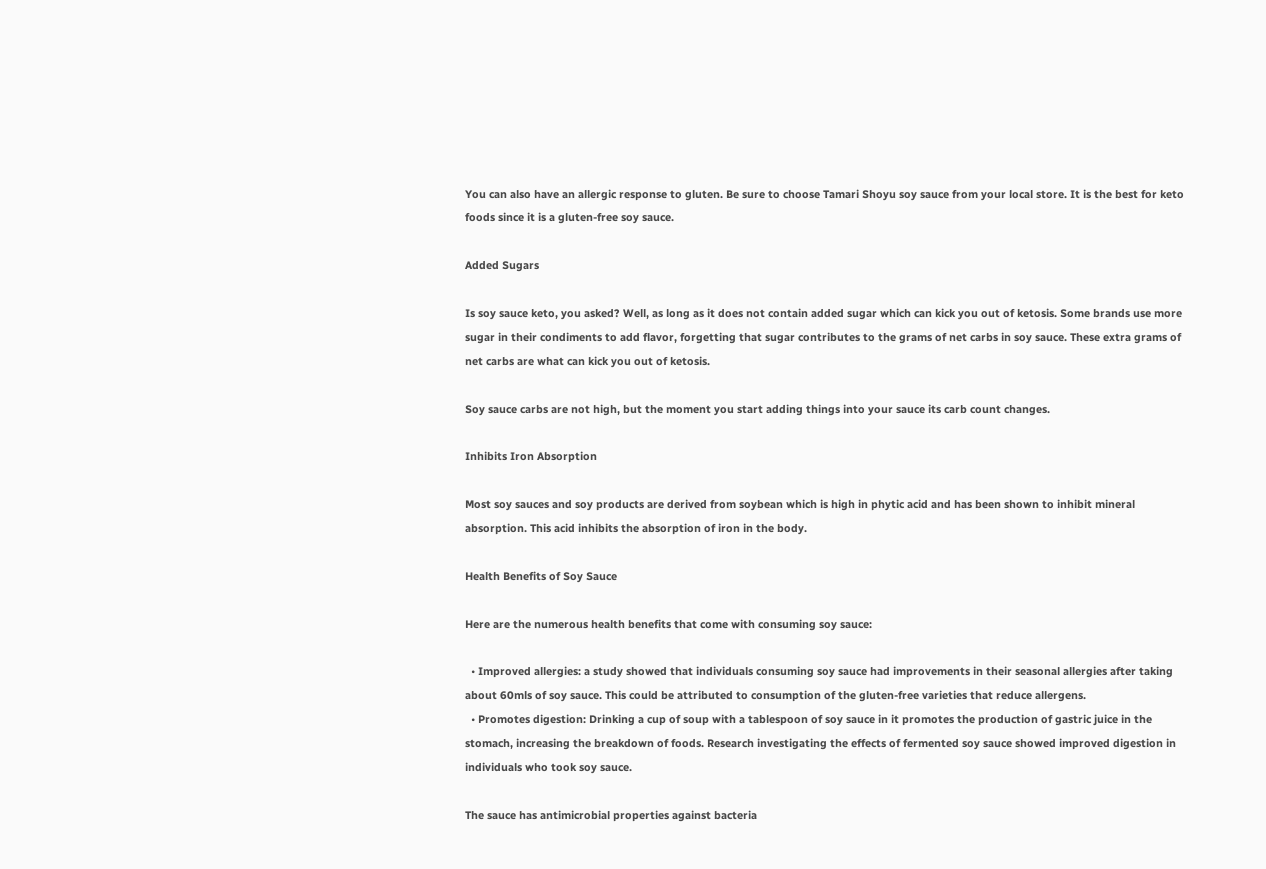You can also have an allergic response to gluten. Be sure to choose Tamari Shoyu soy sauce from your local store. It is the best for keto foods since it is a gluten-free soy sauce.

Added Sugars

Is soy sauce keto, you asked? Well, as long as it does not contain added sugar which can kick you out of ketosis. Some brands use more sugar in their condiments to add flavor, forgetting that sugar contributes to the grams of net carbs in soy sauce. These extra grams of net carbs are what can kick you out of ketosis.

Soy sauce carbs are not high, but the moment you start adding things into your sauce its carb count changes.

Inhibits Iron Absorption

Most soy sauces and soy products are derived from soybean which is high in phytic acid and has been shown to inhibit mineral absorption. This acid inhibits the absorption of iron in the body.

Health Benefits of Soy Sauce

Here are the numerous health benefits that come with consuming soy sauce:

  • Improved allergies: a study showed that individuals consuming soy sauce had improvements in their seasonal allergies after taking about 60mls of soy sauce. This could be attributed to consumption of the gluten-free varieties that reduce allergens.
  • Promotes digestion: Drinking a cup of soup with a tablespoon of soy sauce in it promotes the production of gastric juice in the stomach, increasing the breakdown of foods. Research investigating the effects of fermented soy sauce showed improved digestion in individuals who took soy sauce.

The sauce has antimicrobial properties against bacteria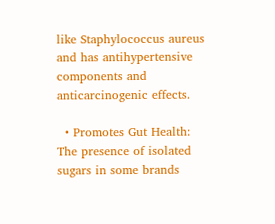like Staphylococcus aureus and has antihypertensive components and anticarcinogenic effects.

  • Promotes Gut Health: The presence of isolated sugars in some brands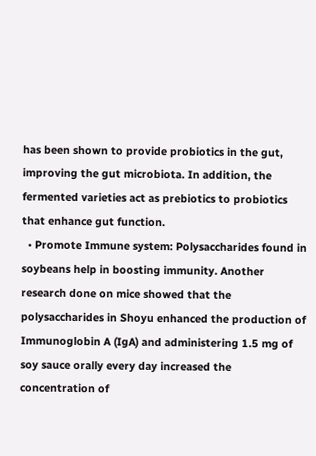has been shown to provide probiotics in the gut, improving the gut microbiota. In addition, the fermented varieties act as prebiotics to probiotics that enhance gut function.
  • Promote Immune system: Polysaccharides found in soybeans help in boosting immunity. Another research done on mice showed that the polysaccharides in Shoyu enhanced the production of Immunoglobin A (IgA) and administering 1.5 mg of soy sauce orally every day increased the concentration of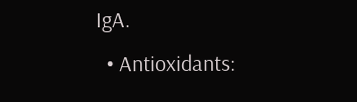IgA.
  • Antioxidants: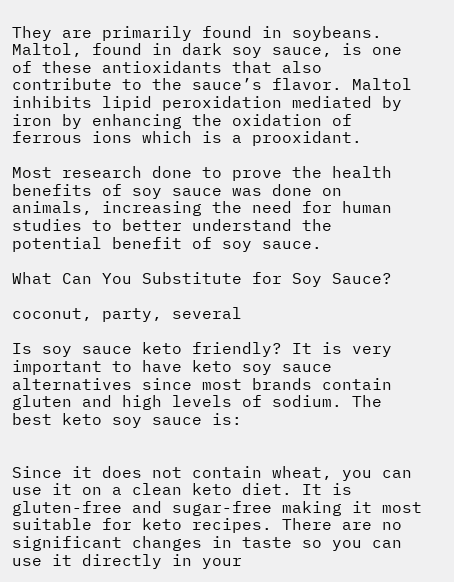They are primarily found in soybeans. Maltol, found in dark soy sauce, is one of these antioxidants that also contribute to the sauce’s flavor. Maltol inhibits lipid peroxidation mediated by iron by enhancing the oxidation of ferrous ions which is a prooxidant.

Most research done to prove the health benefits of soy sauce was done on animals, increasing the need for human studies to better understand the potential benefit of soy sauce.

What Can You Substitute for Soy Sauce?

coconut, party, several

Is soy sauce keto friendly? It is very important to have keto soy sauce alternatives since most brands contain gluten and high levels of sodium. The best keto soy sauce is:


Since it does not contain wheat, you can use it on a clean keto diet. It is gluten-free and sugar-free making it most suitable for keto recipes. There are no significant changes in taste so you can use it directly in your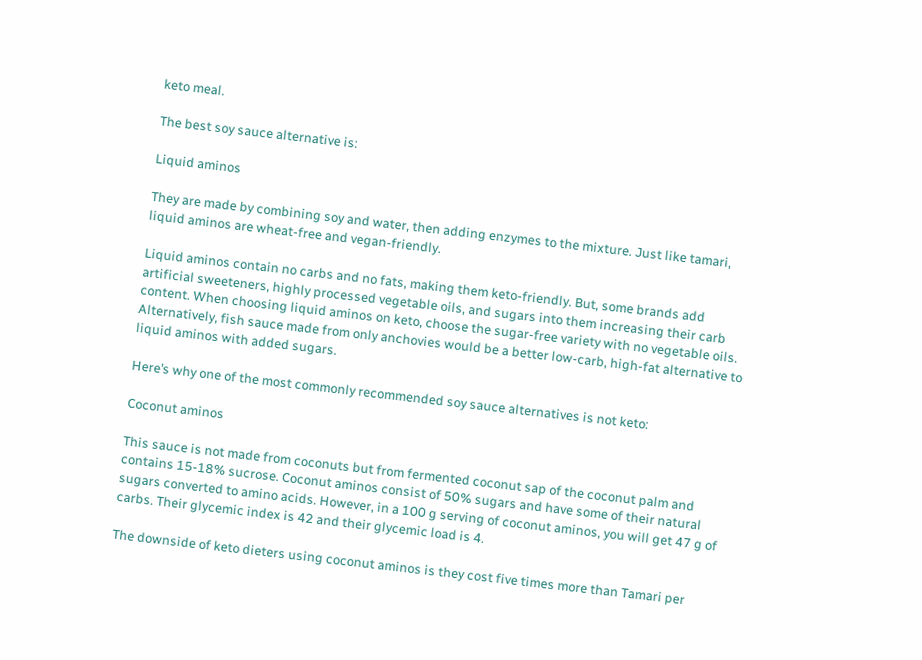keto meal.

The best soy sauce alternative is:

Liquid aminos

They are made by combining soy and water, then adding enzymes to the mixture. Just like tamari, liquid aminos are wheat-free and vegan-friendly.

Liquid aminos contain no carbs and no fats, making them keto-friendly. But, some brands add artificial sweeteners, highly processed vegetable oils, and sugars into them increasing their carb content. When choosing liquid aminos on keto, choose the sugar-free variety with no vegetable oils. Alternatively, fish sauce made from only anchovies would be a better low-carb, high-fat alternative to liquid aminos with added sugars.

Here’s why one of the most commonly recommended soy sauce alternatives is not keto:

Coconut aminos

This sauce is not made from coconuts but from fermented coconut sap of the coconut palm and contains 15-18% sucrose. Coconut aminos consist of 50% sugars and have some of their natural sugars converted to amino acids. However, in a 100 g serving of coconut aminos, you will get 47 g of carbs. Their glycemic index is 42 and their glycemic load is 4.

The downside of keto dieters using coconut aminos is they cost five times more than Tamari per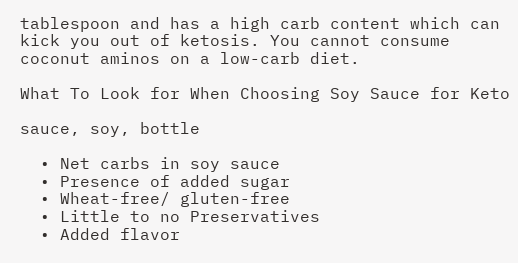tablespoon and has a high carb content which can kick you out of ketosis. You cannot consume coconut aminos on a low-carb diet.

What To Look for When Choosing Soy Sauce for Keto

sauce, soy, bottle

  • Net carbs in soy sauce
  • Presence of added sugar
  • Wheat-free/ gluten-free
  • Little to no Preservatives
  • Added flavor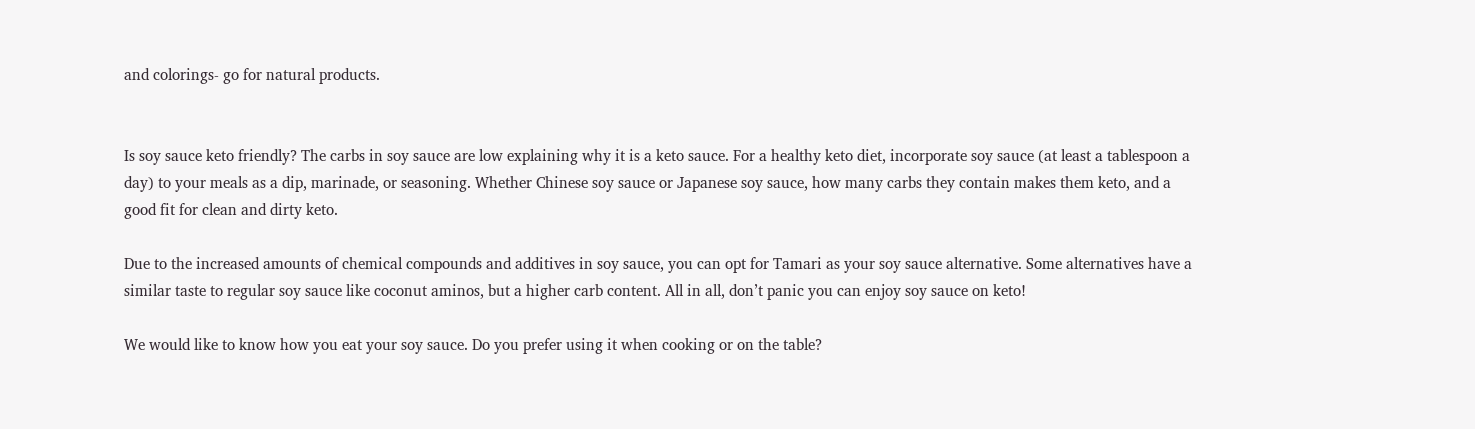and colorings- go for natural products.


Is soy sauce keto friendly? The carbs in soy sauce are low explaining why it is a keto sauce. For a healthy keto diet, incorporate soy sauce (at least a tablespoon a day) to your meals as a dip, marinade, or seasoning. Whether Chinese soy sauce or Japanese soy sauce, how many carbs they contain makes them keto, and a good fit for clean and dirty keto.

Due to the increased amounts of chemical compounds and additives in soy sauce, you can opt for Tamari as your soy sauce alternative. Some alternatives have a similar taste to regular soy sauce like coconut aminos, but a higher carb content. All in all, don’t panic you can enjoy soy sauce on keto!

We would like to know how you eat your soy sauce. Do you prefer using it when cooking or on the table?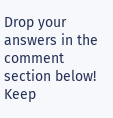Drop your answers in the comment section below! Keep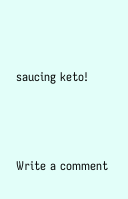saucing keto!



Write a comment